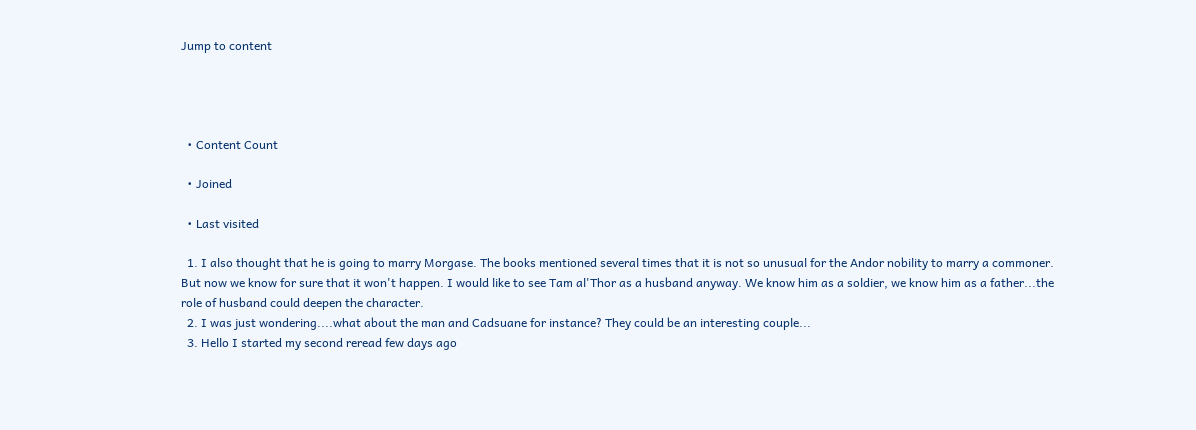Jump to content




  • Content Count

  • Joined

  • Last visited

  1. I also thought that he is going to marry Morgase. The books mentioned several times that it is not so unusual for the Andor nobility to marry a commoner. But now we know for sure that it won't happen. I would like to see Tam al'Thor as a husband anyway. We know him as a soldier, we know him as a father...the role of husband could deepen the character.
  2. I was just wondering....what about the man and Cadsuane for instance? They could be an interesting couple...
  3. Hello I started my second reread few days ago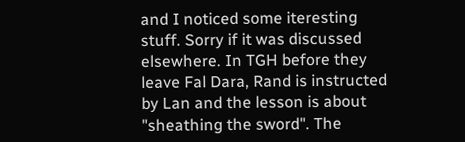and I noticed some iteresting stuff. Sorry if it was discussed elsewhere. In TGH before they leave Fal Dara, Rand is instructed by Lan and the lesson is about "sheathing the sword". The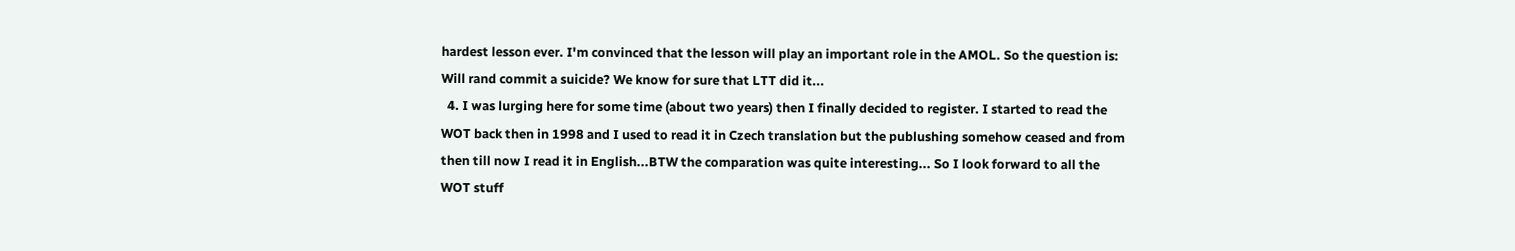hardest lesson ever. I'm convinced that the lesson will play an important role in the AMOL. So the question is: Will rand commit a suicide? We know for sure that LTT did it...
  4. I was lurging here for some time (about two years) then I finally decided to register. I started to read the WOT back then in 1998 and I used to read it in Czech translation but the publushing somehow ceased and from then till now I read it in English...BTW the comparation was quite interesting... So I look forward to all the WOT stuff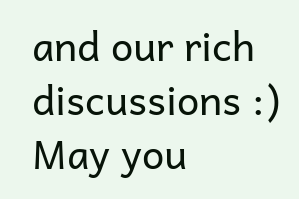and our rich discussions :) May you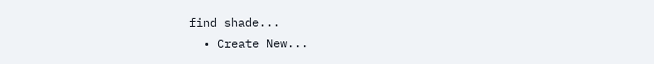find shade...
  • Create New...